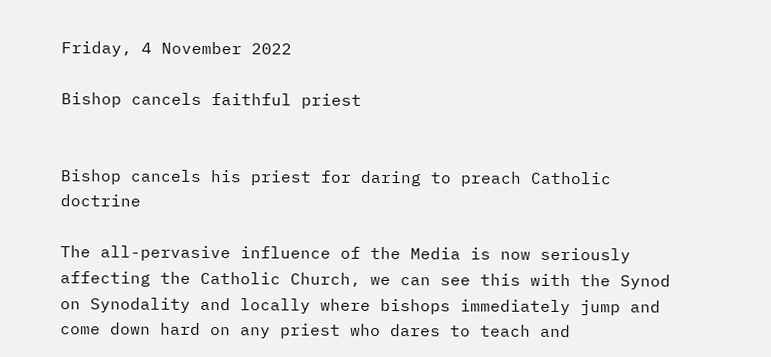Friday, 4 November 2022

Bishop cancels faithful priest


Bishop cancels his priest for daring to preach Catholic doctrine

The all-pervasive influence of the Media is now seriously affecting the Catholic Church, we can see this with the Synod on Synodality and locally where bishops immediately jump and come down hard on any priest who dares to teach and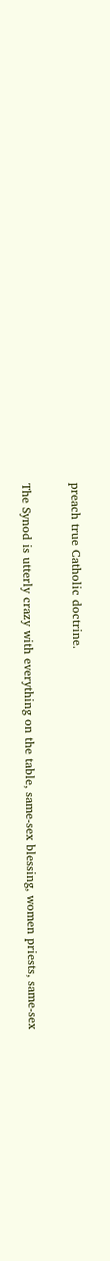preach true Catholic doctrine.

The Synod is utterly crazy with everything on the table, same-sex blessing, women priests, same-sex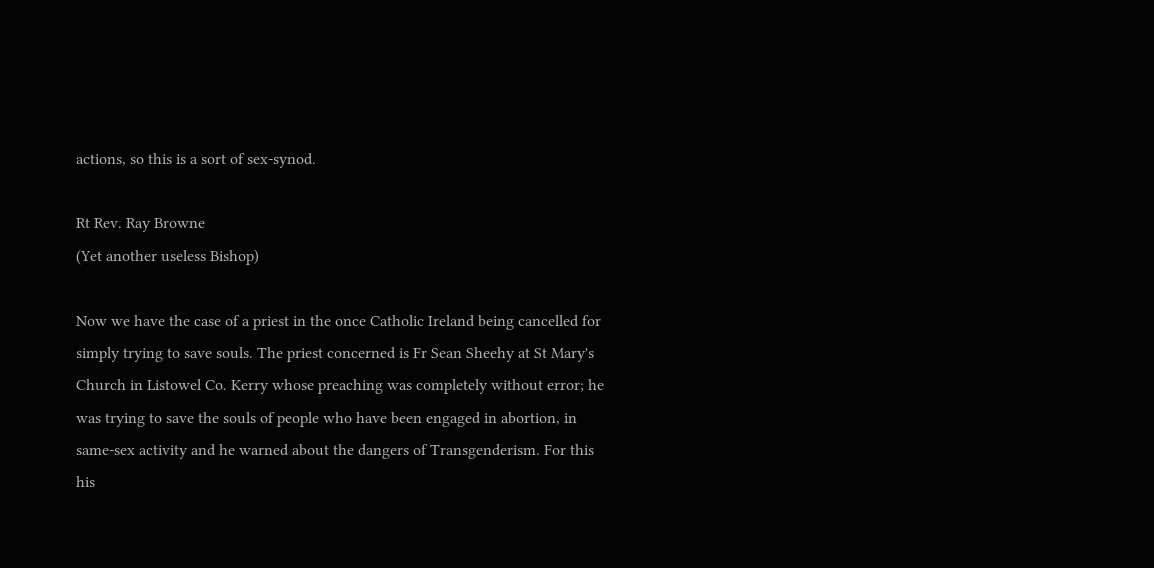actions, so this is a sort of sex-synod.

Rt Rev. Ray Browne
(Yet another useless Bishop)

Now we have the case of a priest in the once Catholic Ireland being cancelled for simply trying to save souls. The priest concerned is Fr Sean Sheehy at St Mary's Church in Listowel Co. Kerry whose preaching was completely without error; he was trying to save the souls of people who have been engaged in abortion, in same-sex activity and he warned about the dangers of Transgenderism. For this his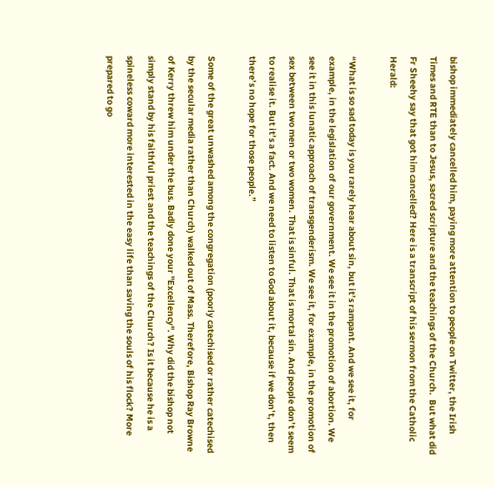bishop immediately cancelled him, paying more attention to people on Twitter, the Irish Times and RTE than to Jesus, sacred scripture and the teachings of the Church.  But what did Fr Sheehy say that got him cancelled? Here is a transcript of his sermon from the Catholic Herald:

“What is so sad today is you rarely hear about sin, but it’s rampant. And we see it, for example, in the legislation of our government. We see it in the promotion of abortion. We see it in this lunatic approach of transgenderism. We see it, for example, in the promotion of sex between two men or two women. That is sinful. That is mortal sin. And people don’t seem to realise it. But it’s a fact. And we need to listen to God about it, because if we don’t, then there’s no hope for those people.”

Some of the great unwashed among the congregation (poorly catechised or rather catechised by the secular media rather than Church) walked out of Mass. Therefore, Bishop Ray Browne of Kerry threw him under the bus. Badly done your "Excellency". Why did the bishop not simply stand by his faithful priest and the teachings of the Church? Is it because he is a spineless coward more interested in the easy life than saving the souls of his flock? More prepared to go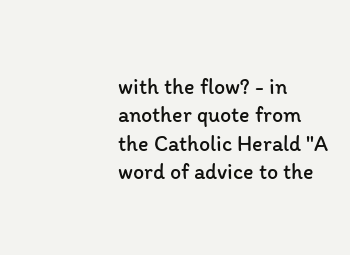with the flow? - in another quote from the Catholic Herald "A word of advice to the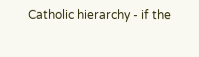Catholic hierarchy - if the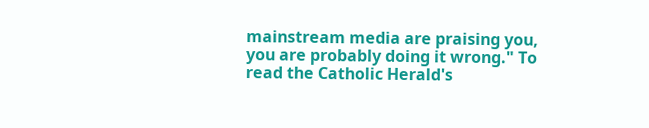mainstream media are praising you, you are probably doing it wrong." To read the Catholic Herald's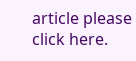article please click here.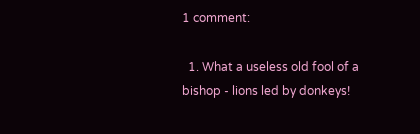1 comment:

  1. What a useless old fool of a bishop - lions led by donkeys!